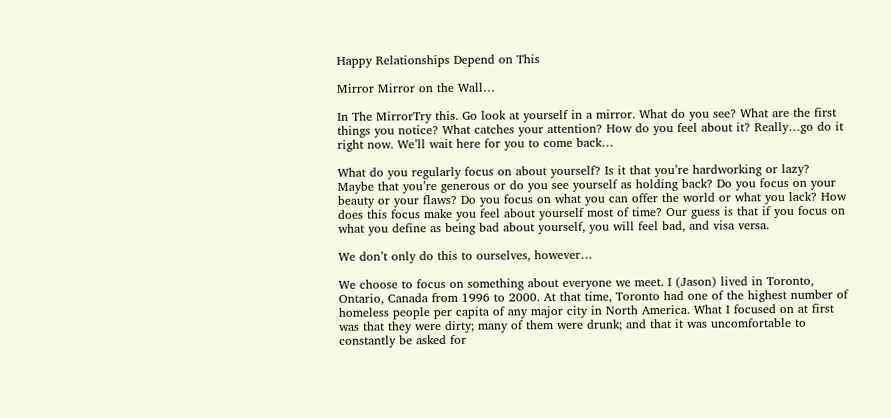Happy Relationships Depend on This

Mirror Mirror on the Wall…

In The MirrorTry this. Go look at yourself in a mirror. What do you see? What are the first things you notice? What catches your attention? How do you feel about it? Really…go do it right now. We’ll wait here for you to come back…

What do you regularly focus on about yourself? Is it that you’re hardworking or lazy? Maybe that you’re generous or do you see yourself as holding back? Do you focus on your beauty or your flaws? Do you focus on what you can offer the world or what you lack? How does this focus make you feel about yourself most of time? Our guess is that if you focus on what you define as being bad about yourself, you will feel bad, and visa versa.

We don’t only do this to ourselves, however…

We choose to focus on something about everyone we meet. I (Jason) lived in Toronto, Ontario, Canada from 1996 to 2000. At that time, Toronto had one of the highest number of homeless people per capita of any major city in North America. What I focused on at first was that they were dirty; many of them were drunk; and that it was uncomfortable to constantly be asked for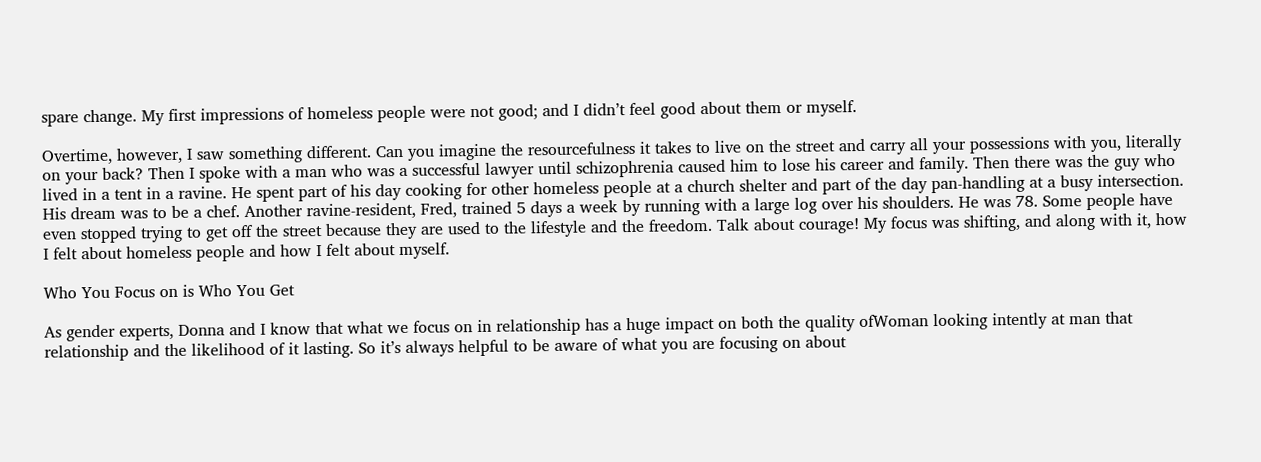spare change. My first impressions of homeless people were not good; and I didn’t feel good about them or myself.

Overtime, however, I saw something different. Can you imagine the resourcefulness it takes to live on the street and carry all your possessions with you, literally on your back? Then I spoke with a man who was a successful lawyer until schizophrenia caused him to lose his career and family. Then there was the guy who lived in a tent in a ravine. He spent part of his day cooking for other homeless people at a church shelter and part of the day pan-handling at a busy intersection. His dream was to be a chef. Another ravine-resident, Fred, trained 5 days a week by running with a large log over his shoulders. He was 78. Some people have even stopped trying to get off the street because they are used to the lifestyle and the freedom. Talk about courage! My focus was shifting, and along with it, how I felt about homeless people and how I felt about myself.

Who You Focus on is Who You Get

As gender experts, Donna and I know that what we focus on in relationship has a huge impact on both the quality ofWoman looking intently at man that relationship and the likelihood of it lasting. So it’s always helpful to be aware of what you are focusing on about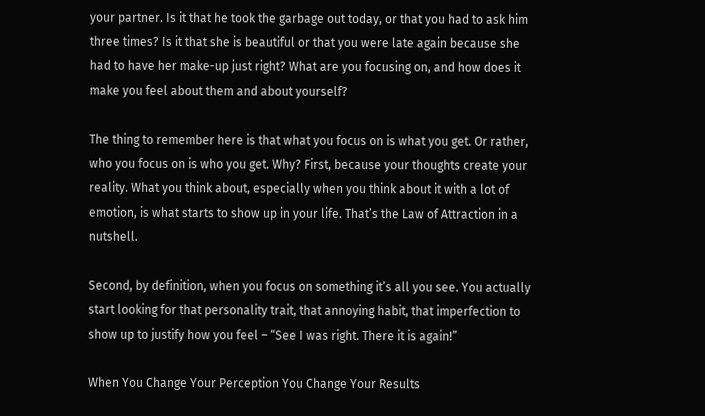your partner. Is it that he took the garbage out today, or that you had to ask him three times? Is it that she is beautiful or that you were late again because she had to have her make-up just right? What are you focusing on, and how does it make you feel about them and about yourself?

The thing to remember here is that what you focus on is what you get. Or rather, who you focus on is who you get. Why? First, because your thoughts create your reality. What you think about, especially when you think about it with a lot of emotion, is what starts to show up in your life. That’s the Law of Attraction in a nutshell.

Second, by definition, when you focus on something it’s all you see. You actually start looking for that personality trait, that annoying habit, that imperfection to show up to justify how you feel – “See I was right. There it is again!”

When You Change Your Perception You Change Your Results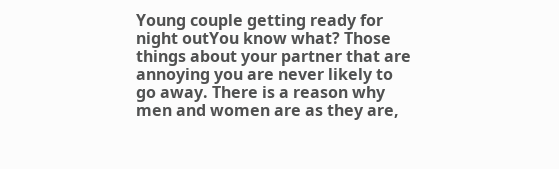Young couple getting ready for night outYou know what? Those things about your partner that are annoying you are never likely to go away. There is a reason why men and women are as they are,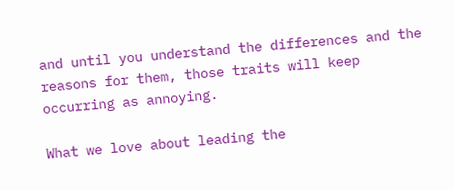and until you understand the differences and the reasons for them, those traits will keep occurring as annoying.

What we love about leading the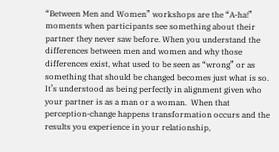“Between Men and Women” workshops are the “A-ha!” moments when participants see something about their partner they never saw before. When you understand the differences between men and women and why those differences exist, what used to be seen as “wrong” or as something that should be changed becomes just what is so. It’s understood as being perfectly in alignment given who your partner is as a man or a woman.  When that perception-change happens transformation occurs and the results you experience in your relationship,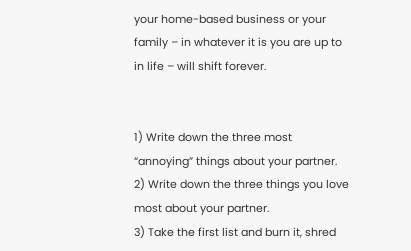your home-based business or your family – in whatever it is you are up to in life – will shift forever.


1) Write down the three most “annoying” things about your partner.
2) Write down the three things you love most about your partner.
3) Take the first list and burn it, shred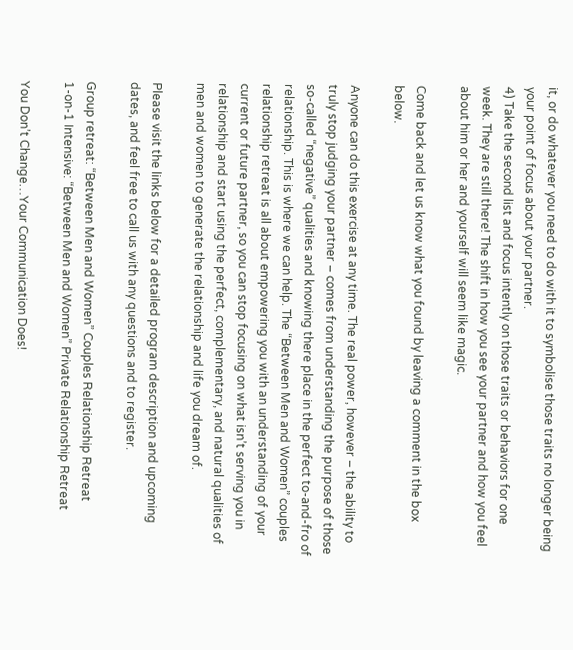it, or do whatever you need to do with it to symbolise those traits no longer being your point of focus about your partner.
4) Take the second list and focus intently on those traits or behaviors for one week. They are still there! The shift in how you see your partner and how you feel about him or her and yourself will seem like magic.

Come back and let us know what you found by leaving a comment in the box below.

Anyone can do this exercise at any time. The real power, however – the ability to truly stop judging your partner – comes from understanding the purpose of those so-called “negative” qualities and knowing there place in the perfect to-and-fro of relationship. This is where we can help. The “Between Men and Women” couples relationship retreat is all about empowering you with an understanding of your current or future partner, so you can stop focusing on what isn’t serving you in relationship and start using the perfect, complementary, and natural qualities of men and women to generate the relationship and life you dream of.

Please visit the links below for a detailed program description and upcoming dates, and feel free to call us with any questions and to register.

Group retreat: “Between Men and Women” Couples Relationship Retreat
1-on-1 Intensive: “Between Men and Women” Private Relationship Retreat

You Don’t Change…Your Communication Does!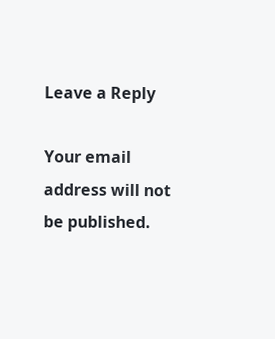Leave a Reply

Your email address will not be published.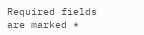Required fields are marked *